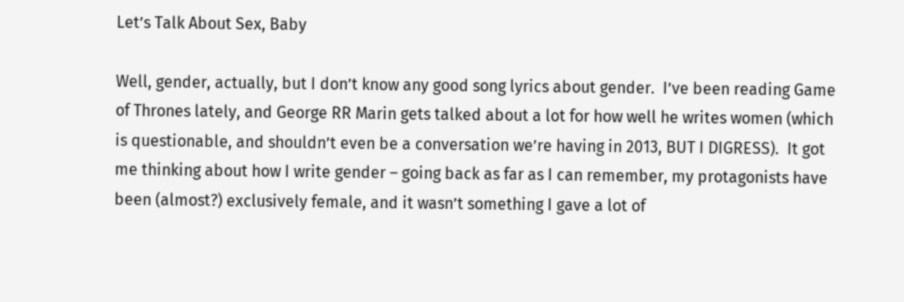Let’s Talk About Sex, Baby

Well, gender, actually, but I don’t know any good song lyrics about gender.  I’ve been reading Game of Thrones lately, and George RR Marin gets talked about a lot for how well he writes women (which is questionable, and shouldn’t even be a conversation we’re having in 2013, BUT I DIGRESS).  It got me thinking about how I write gender – going back as far as I can remember, my protagonists have been (almost?) exclusively female, and it wasn’t something I gave a lot of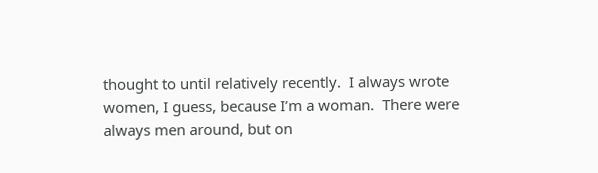thought to until relatively recently.  I always wrote women, I guess, because I’m a woman.  There were always men around, but on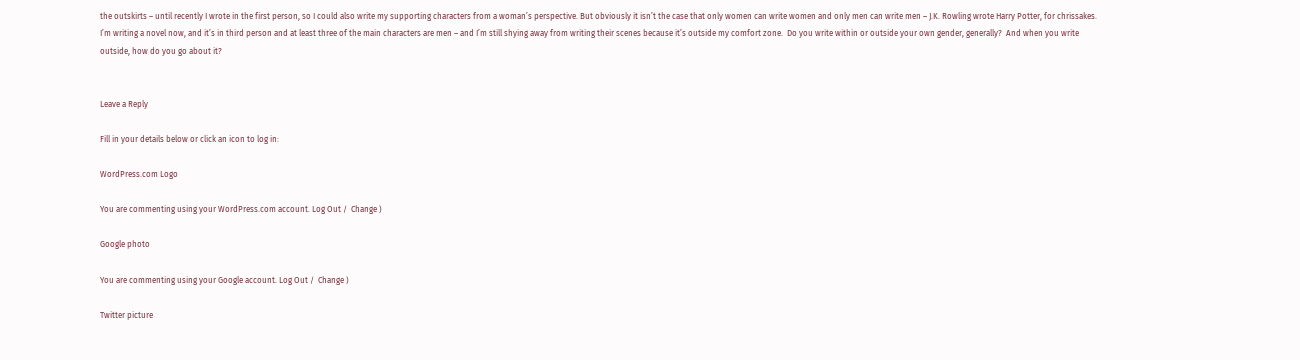the outskirts – until recently I wrote in the first person, so I could also write my supporting characters from a woman’s perspective. But obviously it isn’t the case that only women can write women and only men can write men – J.K. Rowling wrote Harry Potter, for chrissakes.  I’m writing a novel now, and it’s in third person and at least three of the main characters are men – and I’m still shying away from writing their scenes because it’s outside my comfort zone.  Do you write within or outside your own gender, generally?  And when you write outside, how do you go about it?


Leave a Reply

Fill in your details below or click an icon to log in:

WordPress.com Logo

You are commenting using your WordPress.com account. Log Out /  Change )

Google photo

You are commenting using your Google account. Log Out /  Change )

Twitter picture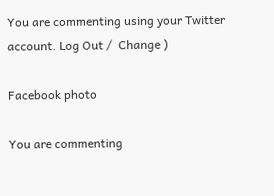You are commenting using your Twitter account. Log Out /  Change )

Facebook photo

You are commenting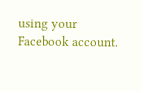using your Facebook account.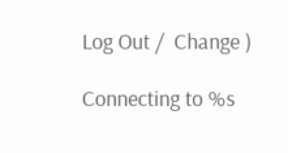Log Out /  Change )

Connecting to %s